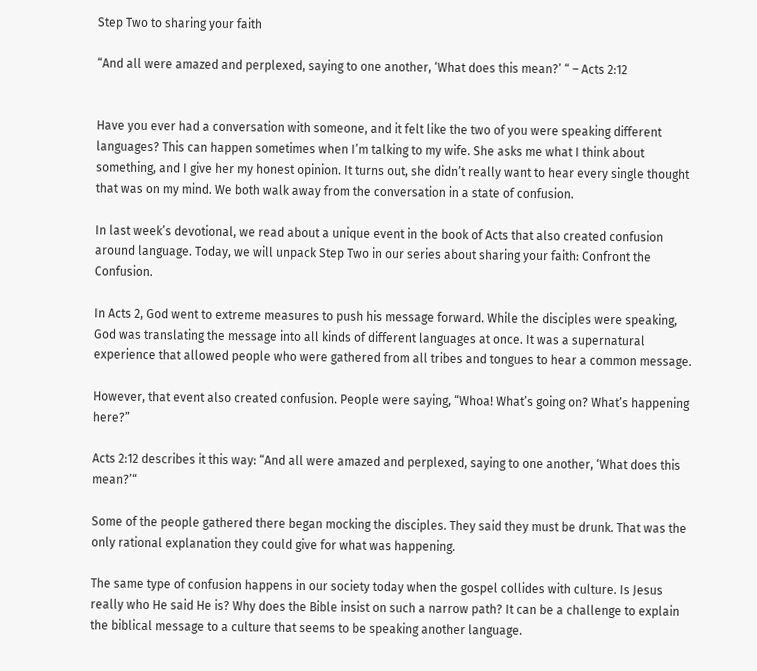Step Two to sharing your faith

“And all were amazed and perplexed, saying to one another, ‘What does this mean?’ “ – Acts 2:12


Have you ever had a conversation with someone, and it felt like the two of you were speaking different languages? This can happen sometimes when I’m talking to my wife. She asks me what I think about something, and I give her my honest opinion. It turns out, she didn’t really want to hear every single thought that was on my mind. We both walk away from the conversation in a state of confusion.

In last week’s devotional, we read about a unique event in the book of Acts that also created confusion around language. Today, we will unpack Step Two in our series about sharing your faith: Confront the Confusion.

In Acts 2, God went to extreme measures to push his message forward. While the disciples were speaking, God was translating the message into all kinds of different languages at once. It was a supernatural experience that allowed people who were gathered from all tribes and tongues to hear a common message.

However, that event also created confusion. People were saying, “Whoa! What’s going on? What’s happening here?”

Acts 2:12 describes it this way: “And all were amazed and perplexed, saying to one another, ‘What does this mean?’“

Some of the people gathered there began mocking the disciples. They said they must be drunk. That was the only rational explanation they could give for what was happening.

The same type of confusion happens in our society today when the gospel collides with culture. Is Jesus really who He said He is? Why does the Bible insist on such a narrow path? It can be a challenge to explain the biblical message to a culture that seems to be speaking another language.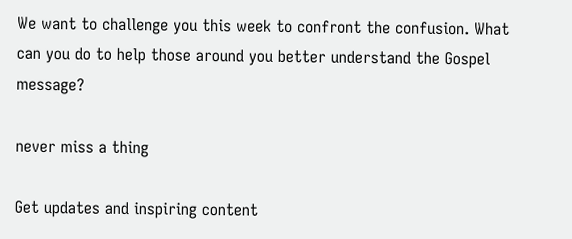We want to challenge you this week to confront the confusion. What can you do to help those around you better understand the Gospel message?

never miss a thing

Get updates and inspiring content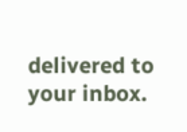delivered to your inbox.